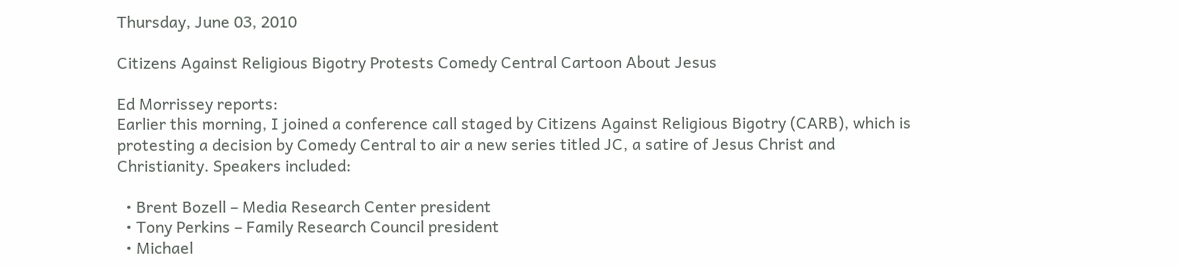Thursday, June 03, 2010

Citizens Against Religious Bigotry Protests Comedy Central Cartoon About Jesus

Ed Morrissey reports:
Earlier this morning, I joined a conference call staged by Citizens Against Religious Bigotry (CARB), which is protesting a decision by Comedy Central to air a new series titled JC, a satire of Jesus Christ and Christianity. Speakers included:

  • Brent Bozell – Media Research Center president
  • Tony Perkins – Family Research Council president
  • Michael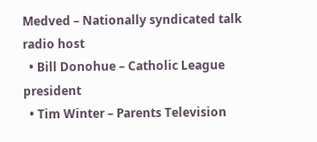Medved – Nationally syndicated talk radio host
  • Bill Donohue – Catholic League president
  • Tim Winter – Parents Television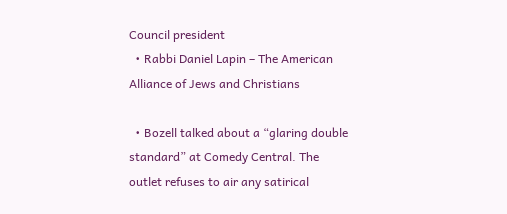Council president
  • Rabbi Daniel Lapin – The American Alliance of Jews and Christians

  • Bozell talked about a “glaring double standard” at Comedy Central. The outlet refuses to air any satirical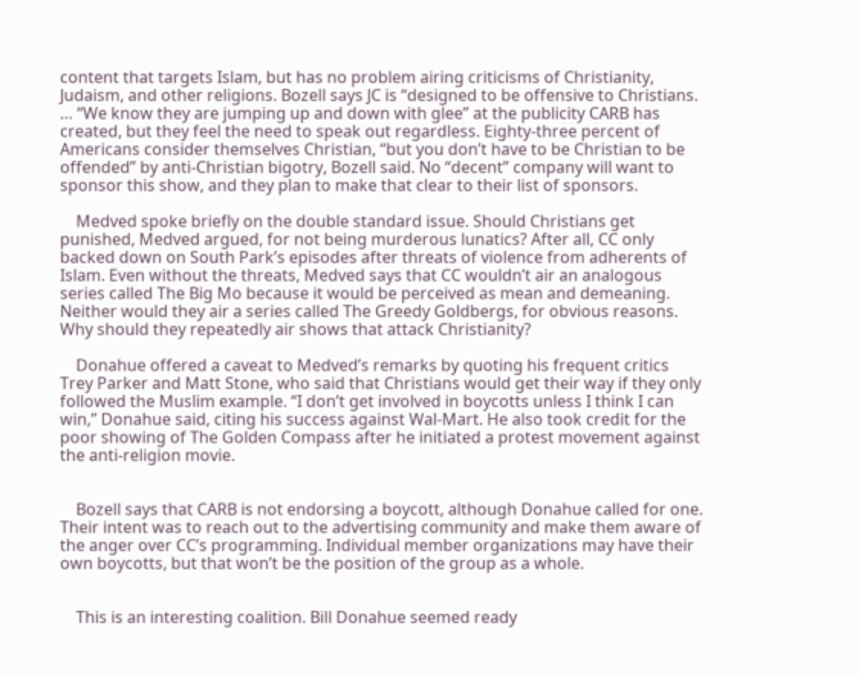content that targets Islam, but has no problem airing criticisms of Christianity, Judaism, and other religions. Bozell says JC is “designed to be offensive to Christians. … “We know they are jumping up and down with glee” at the publicity CARB has created, but they feel the need to speak out regardless. Eighty-three percent of Americans consider themselves Christian, “but you don’t have to be Christian to be offended” by anti-Christian bigotry, Bozell said. No “decent” company will want to sponsor this show, and they plan to make that clear to their list of sponsors.

    Medved spoke briefly on the double standard issue. Should Christians get punished, Medved argued, for not being murderous lunatics? After all, CC only backed down on South Park’s episodes after threats of violence from adherents of Islam. Even without the threats, Medved says that CC wouldn’t air an analogous series called The Big Mo because it would be perceived as mean and demeaning. Neither would they air a series called The Greedy Goldbergs, for obvious reasons. Why should they repeatedly air shows that attack Christianity?

    Donahue offered a caveat to Medved’s remarks by quoting his frequent critics Trey Parker and Matt Stone, who said that Christians would get their way if they only followed the Muslim example. “I don’t get involved in boycotts unless I think I can win,” Donahue said, citing his success against Wal-Mart. He also took credit for the poor showing of The Golden Compass after he initiated a protest movement against the anti-religion movie.


    Bozell says that CARB is not endorsing a boycott, although Donahue called for one. Their intent was to reach out to the advertising community and make them aware of the anger over CC’s programming. Individual member organizations may have their own boycotts, but that won’t be the position of the group as a whole.


    This is an interesting coalition. Bill Donahue seemed ready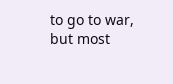to go to war, but most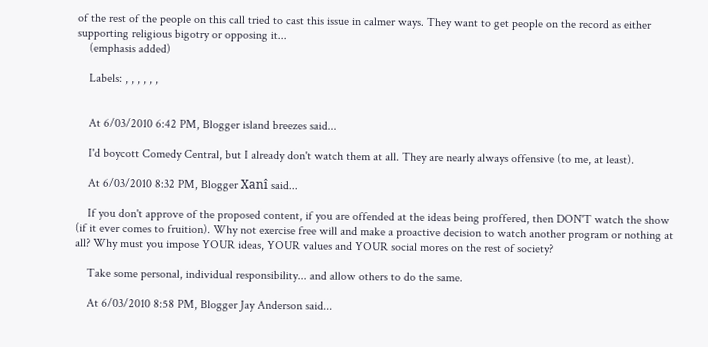of the rest of the people on this call tried to cast this issue in calmer ways. They want to get people on the record as either supporting religious bigotry or opposing it...
    (emphasis added)

    Labels: , , , , , ,


    At 6/03/2010 6:42 PM, Blogger island breezes said...

    I'd boycott Comedy Central, but I already don't watch them at all. They are nearly always offensive (to me, at least).

    At 6/03/2010 8:32 PM, Blogger Xanî said...

    If you don't approve of the proposed content, if you are offended at the ideas being proffered, then DON'T watch the show (if it ever comes to fruition). Why not exercise free will and make a proactive decision to watch another program or nothing at all? Why must you impose YOUR ideas, YOUR values and YOUR social mores on the rest of society?

    Take some personal, individual responsibility... and allow others to do the same.

    At 6/03/2010 8:58 PM, Blogger Jay Anderson said...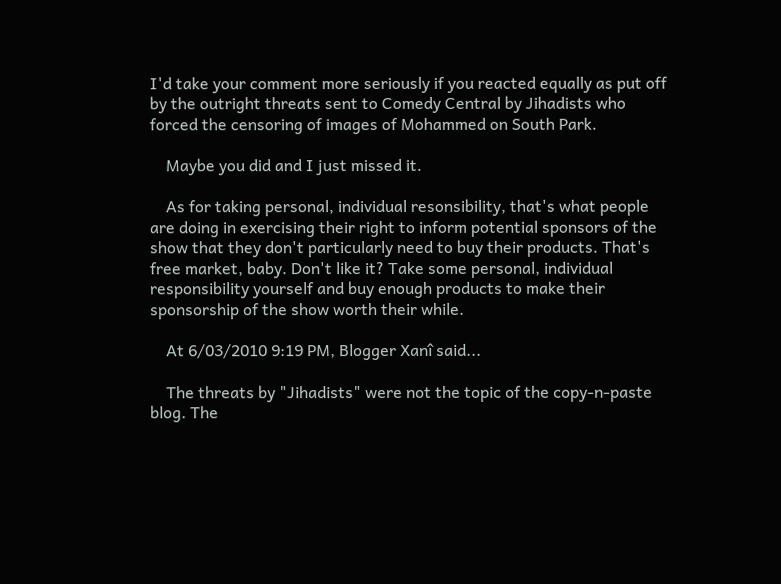I'd take your comment more seriously if you reacted equally as put off by the outright threats sent to Comedy Central by Jihadists who forced the censoring of images of Mohammed on South Park.

    Maybe you did and I just missed it.

    As for taking personal, individual resonsibility, that's what people are doing in exercising their right to inform potential sponsors of the show that they don't particularly need to buy their products. That's free market, baby. Don't like it? Take some personal, individual responsibility yourself and buy enough products to make their sponsorship of the show worth their while.

    At 6/03/2010 9:19 PM, Blogger Xanî said...

    The threats by "Jihadists" were not the topic of the copy-n-paste blog. The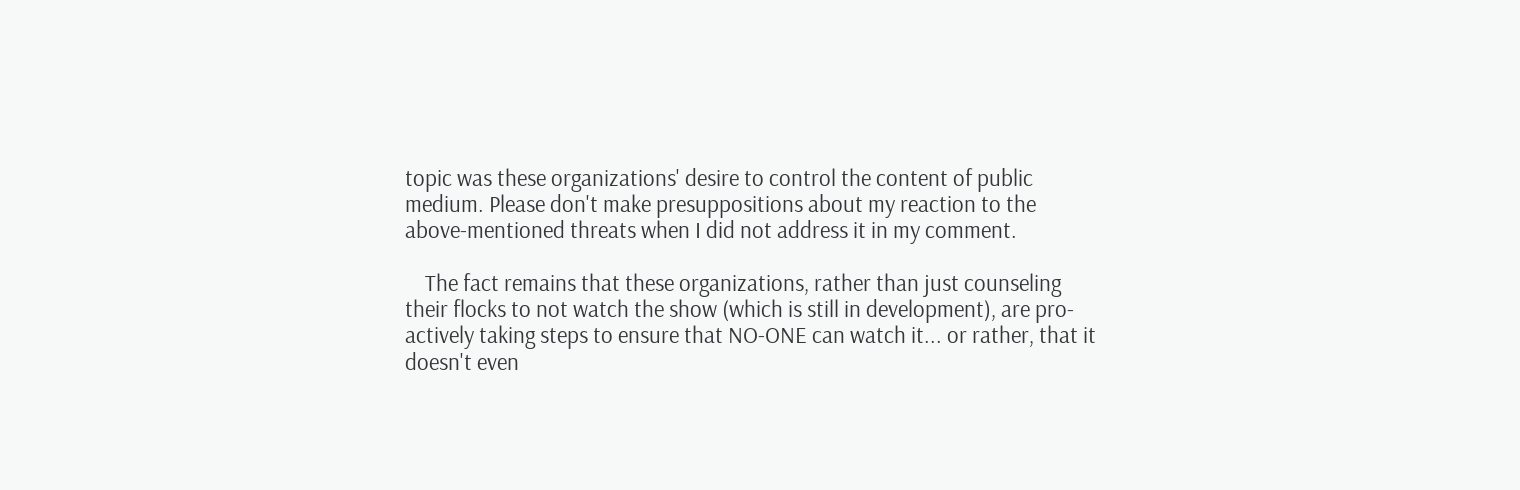topic was these organizations' desire to control the content of public medium. Please don't make presuppositions about my reaction to the above-mentioned threats when I did not address it in my comment.

    The fact remains that these organizations, rather than just counseling their flocks to not watch the show (which is still in development), are pro-actively taking steps to ensure that NO-ONE can watch it... or rather, that it doesn't even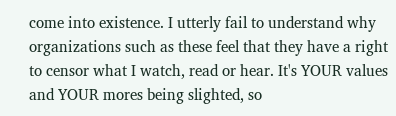come into existence. I utterly fail to understand why organizations such as these feel that they have a right to censor what I watch, read or hear. It's YOUR values and YOUR mores being slighted, so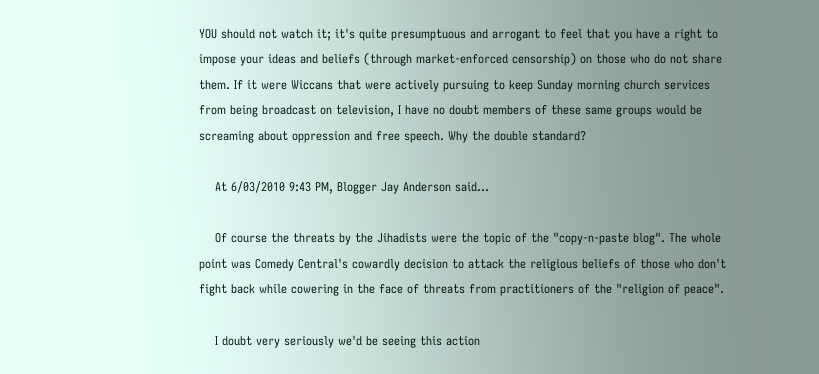YOU should not watch it; it's quite presumptuous and arrogant to feel that you have a right to impose your ideas and beliefs (through market-enforced censorship) on those who do not share them. If it were Wiccans that were actively pursuing to keep Sunday morning church services from being broadcast on television, I have no doubt members of these same groups would be screaming about oppression and free speech. Why the double standard?

    At 6/03/2010 9:43 PM, Blogger Jay Anderson said...

    Of course the threats by the Jihadists were the topic of the "copy-n-paste blog". The whole point was Comedy Central's cowardly decision to attack the religious beliefs of those who don't fight back while cowering in the face of threats from practitioners of the "religion of peace".

    I doubt very seriously we'd be seeing this action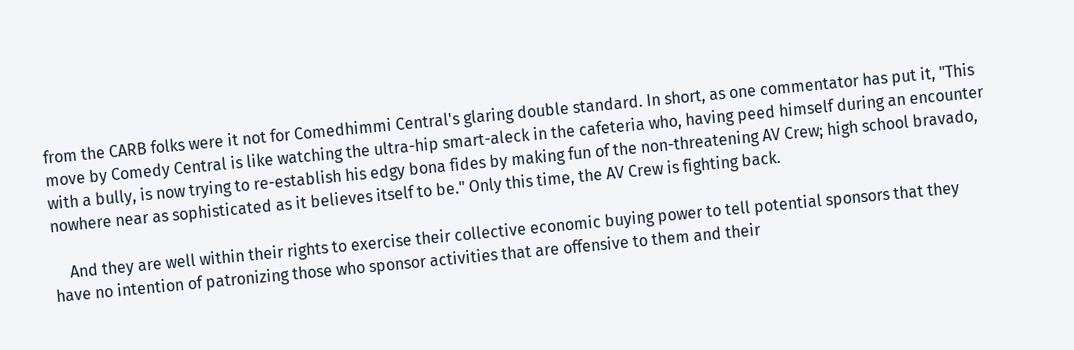from the CARB folks were it not for Comedhimmi Central's glaring double standard. In short, as one commentator has put it, "This move by Comedy Central is like watching the ultra-hip smart-aleck in the cafeteria who, having peed himself during an encounter with a bully, is now trying to re-establish his edgy bona fides by making fun of the non-threatening AV Crew; high school bravado, nowhere near as sophisticated as it believes itself to be." Only this time, the AV Crew is fighting back.

    And they are well within their rights to exercise their collective economic buying power to tell potential sponsors that they have no intention of patronizing those who sponsor activities that are offensive to them and their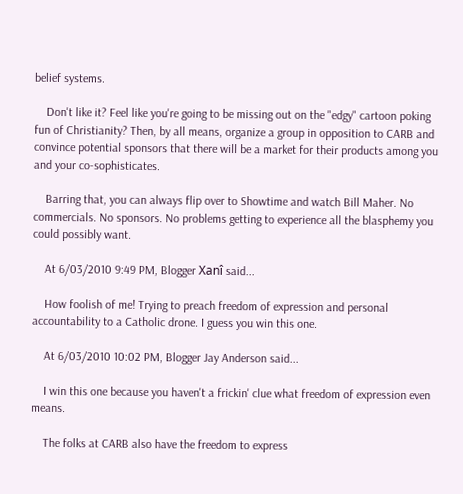belief systems.

    Don't like it? Feel like you're going to be missing out on the "edgy" cartoon poking fun of Christianity? Then, by all means, organize a group in opposition to CARB and convince potential sponsors that there will be a market for their products among you and your co-sophisticates.

    Barring that, you can always flip over to Showtime and watch Bill Maher. No commercials. No sponsors. No problems getting to experience all the blasphemy you could possibly want.

    At 6/03/2010 9:49 PM, Blogger Xanî said...

    How foolish of me! Trying to preach freedom of expression and personal accountability to a Catholic drone. I guess you win this one.

    At 6/03/2010 10:02 PM, Blogger Jay Anderson said...

    I win this one because you haven't a frickin' clue what freedom of expression even means.

    The folks at CARB also have the freedom to express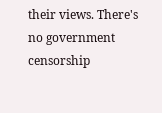their views. There's no government censorship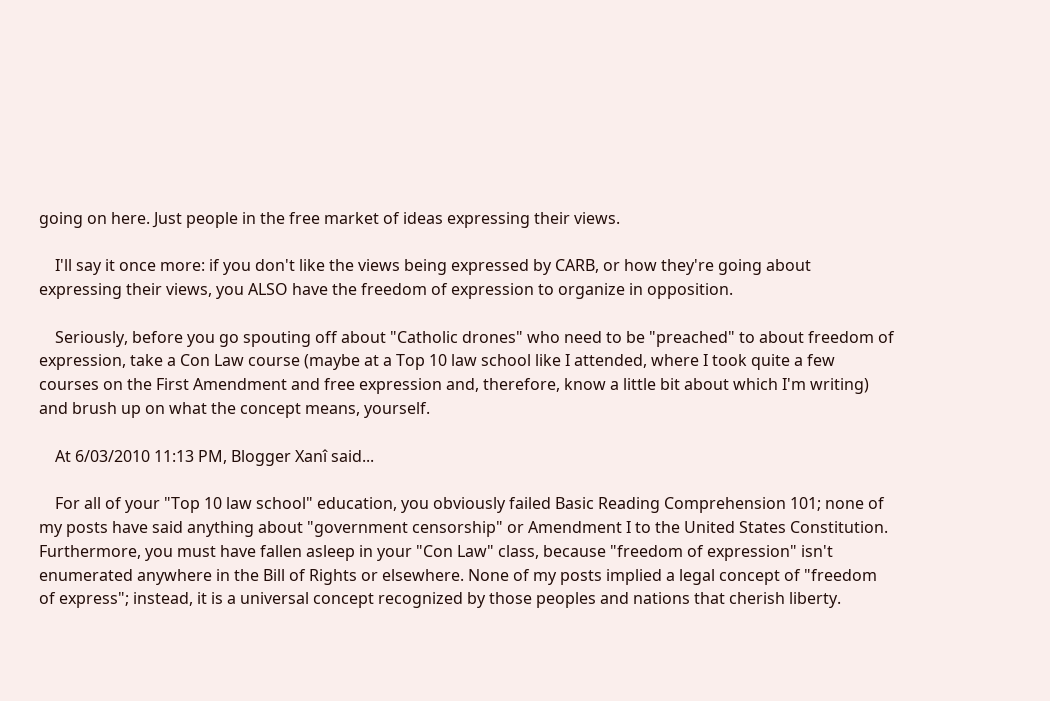going on here. Just people in the free market of ideas expressing their views.

    I'll say it once more: if you don't like the views being expressed by CARB, or how they're going about expressing their views, you ALSO have the freedom of expression to organize in opposition.

    Seriously, before you go spouting off about "Catholic drones" who need to be "preached" to about freedom of expression, take a Con Law course (maybe at a Top 10 law school like I attended, where I took quite a few courses on the First Amendment and free expression and, therefore, know a little bit about which I'm writing) and brush up on what the concept means, yourself.

    At 6/03/2010 11:13 PM, Blogger Xanî said...

    For all of your "Top 10 law school" education, you obviously failed Basic Reading Comprehension 101; none of my posts have said anything about "government censorship" or Amendment I to the United States Constitution. Furthermore, you must have fallen asleep in your "Con Law" class, because "freedom of expression" isn't enumerated anywhere in the Bill of Rights or elsewhere. None of my posts implied a legal concept of "freedom of express"; instead, it is a universal concept recognized by those peoples and nations that cherish liberty.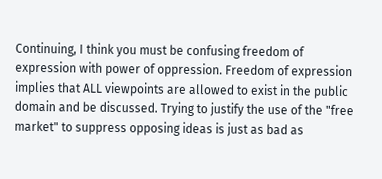Continuing, I think you must be confusing freedom of expression with power of oppression. Freedom of expression implies that ALL viewpoints are allowed to exist in the public domain and be discussed. Trying to justify the use of the "free market" to suppress opposing ideas is just as bad as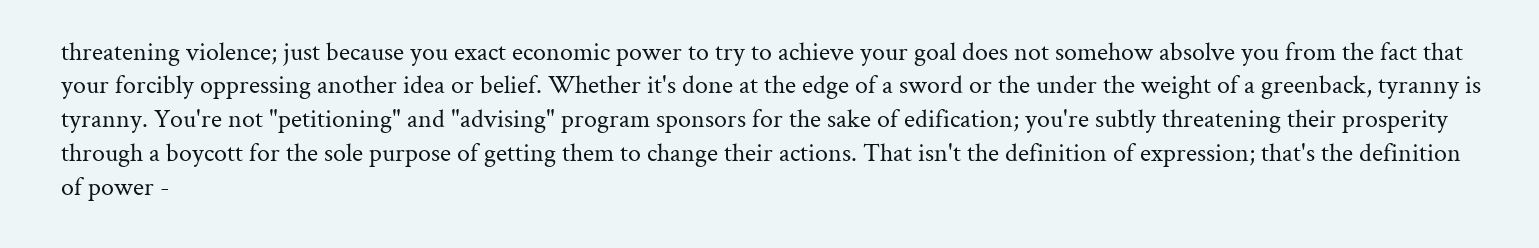threatening violence; just because you exact economic power to try to achieve your goal does not somehow absolve you from the fact that your forcibly oppressing another idea or belief. Whether it's done at the edge of a sword or the under the weight of a greenback, tyranny is tyranny. You're not "petitioning" and "advising" program sponsors for the sake of edification; you're subtly threatening their prosperity through a boycott for the sole purpose of getting them to change their actions. That isn't the definition of expression; that's the definition of power -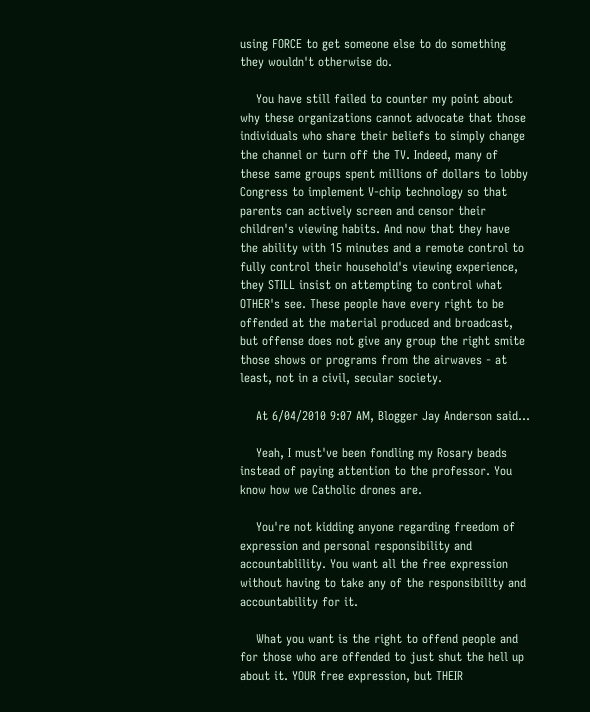using FORCE to get someone else to do something they wouldn't otherwise do.

    You have still failed to counter my point about why these organizations cannot advocate that those individuals who share their beliefs to simply change the channel or turn off the TV. Indeed, many of these same groups spent millions of dollars to lobby Congress to implement V-chip technology so that parents can actively screen and censor their children's viewing habits. And now that they have the ability with 15 minutes and a remote control to fully control their household's viewing experience, they STILL insist on attempting to control what OTHER's see. These people have every right to be offended at the material produced and broadcast, but offense does not give any group the right smite those shows or programs from the airwaves - at least, not in a civil, secular society.

    At 6/04/2010 9:07 AM, Blogger Jay Anderson said...

    Yeah, I must've been fondling my Rosary beads instead of paying attention to the professor. You know how we Catholic drones are.

    You're not kidding anyone regarding freedom of expression and personal responsibility and accountablility. You want all the free expression without having to take any of the responsibility and accountability for it.

    What you want is the right to offend people and for those who are offended to just shut the hell up about it. YOUR free expression, but THEIR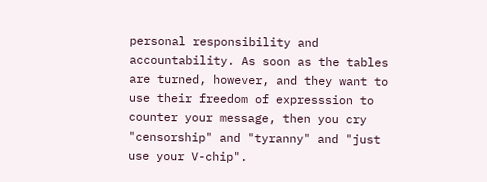personal responsibility and accountability. As soon as the tables are turned, however, and they want to use their freedom of expresssion to counter your message, then you cry "censorship" and "tyranny" and "just use your V-chip".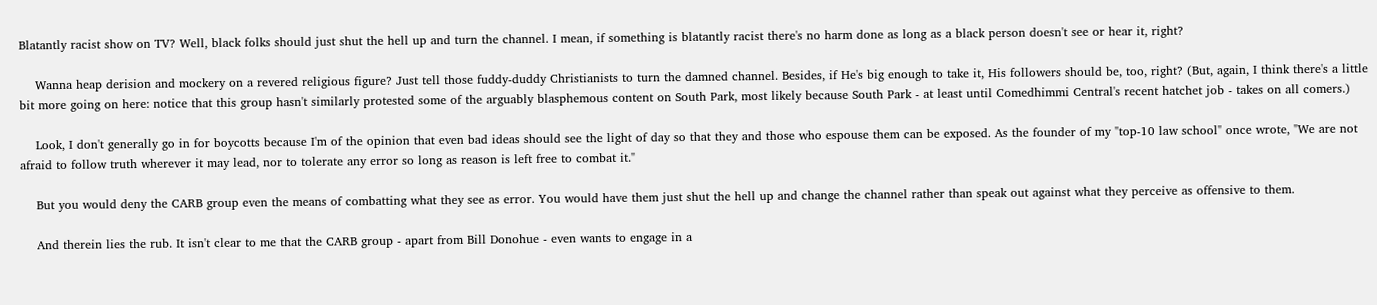Blatantly racist show on TV? Well, black folks should just shut the hell up and turn the channel. I mean, if something is blatantly racist there's no harm done as long as a black person doesn't see or hear it, right?

    Wanna heap derision and mockery on a revered religious figure? Just tell those fuddy-duddy Christianists to turn the damned channel. Besides, if He's big enough to take it, His followers should be, too, right? (But, again, I think there's a little bit more going on here: notice that this group hasn't similarly protested some of the arguably blasphemous content on South Park, most likely because South Park - at least until Comedhimmi Central's recent hatchet job - takes on all comers.)

    Look, I don't generally go in for boycotts because I'm of the opinion that even bad ideas should see the light of day so that they and those who espouse them can be exposed. As the founder of my "top-10 law school" once wrote, "We are not afraid to follow truth wherever it may lead, nor to tolerate any error so long as reason is left free to combat it."

    But you would deny the CARB group even the means of combatting what they see as error. You would have them just shut the hell up and change the channel rather than speak out against what they perceive as offensive to them.

    And therein lies the rub. It isn't clear to me that the CARB group - apart from Bill Donohue - even wants to engage in a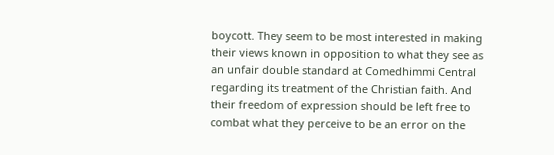boycott. They seem to be most interested in making their views known in opposition to what they see as an unfair double standard at Comedhimmi Central regarding its treatment of the Christian faith. And their freedom of expression should be left free to combat what they perceive to be an error on the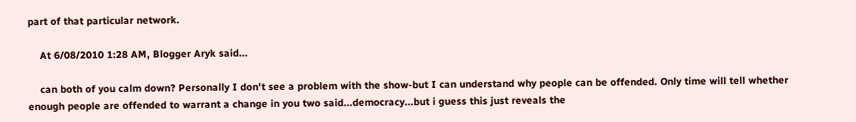part of that particular network.

    At 6/08/2010 1:28 AM, Blogger Aryk said...

    can both of you calm down? Personally I don't see a problem with the show-but I can understand why people can be offended. Only time will tell whether enough people are offended to warrant a change in you two said...democracy...but i guess this just reveals the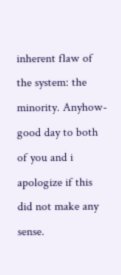inherent flaw of the system: the minority. Anyhow-good day to both of you and i apologize if this did not make any sense.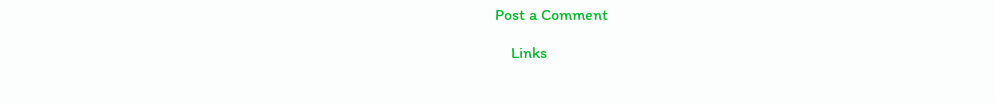Post a Comment

    Links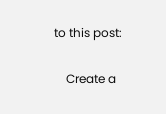to this post:

    Create a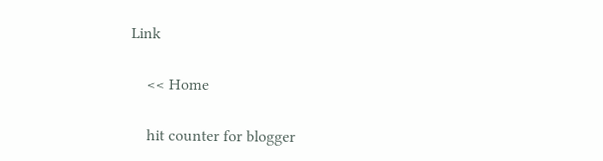Link

    << Home

    hit counter for blogger